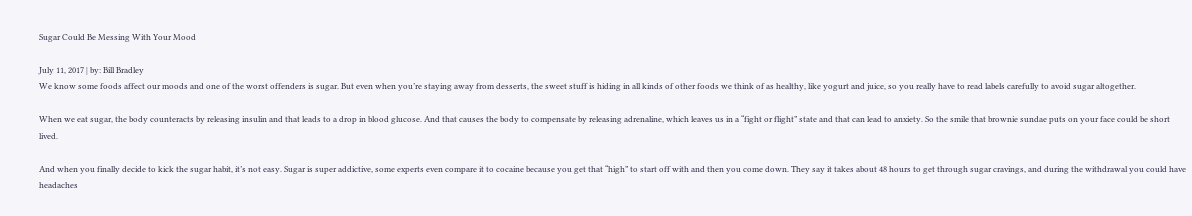Sugar Could Be Messing With Your Mood

July 11, 2017 | by: Bill Bradley
We know some foods affect our moods and one of the worst offenders is sugar. But even when you’re staying away from desserts, the sweet stuff is hiding in all kinds of other foods we think of as healthy, like yogurt and juice, so you really have to read labels carefully to avoid sugar altogether.

When we eat sugar, the body counteracts by releasing insulin and that leads to a drop in blood glucose. And that causes the body to compensate by releasing adrenaline, which leaves us in a “fight or flight” state and that can lead to anxiety. So the smile that brownie sundae puts on your face could be short lived.

And when you finally decide to kick the sugar habit, it’s not easy. Sugar is super addictive, some experts even compare it to cocaine because you get that “high” to start off with and then you come down. They say it takes about 48 hours to get through sugar cravings, and during the withdrawal you could have headaches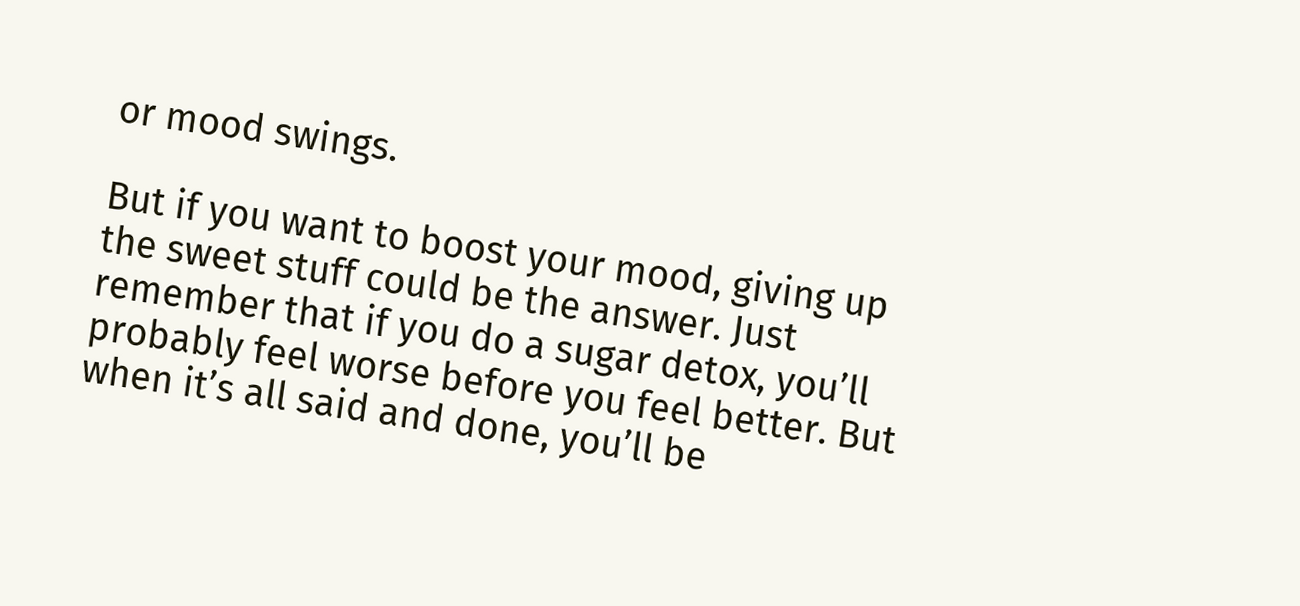or mood swings.

But if you want to boost your mood, giving up the sweet stuff could be the answer. Just remember that if you do a sugar detox, you’ll probably feel worse before you feel better. But when it’s all said and done, you’ll be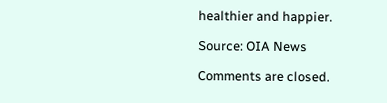healthier and happier.

Source: OIA News

Comments are closed.